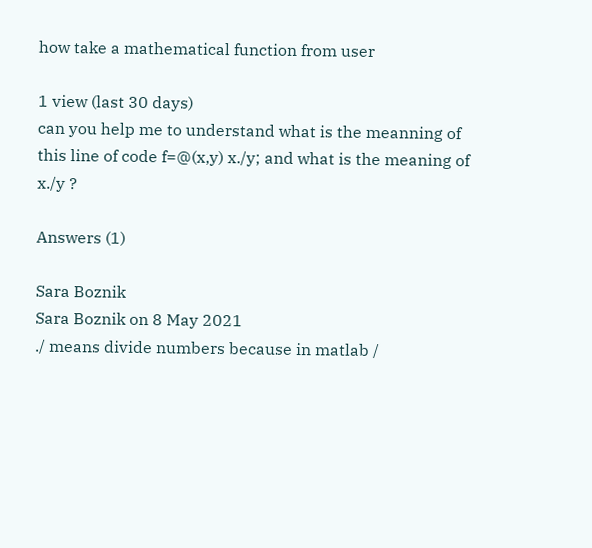how take a mathematical function from user

1 view (last 30 days)
can you help me to understand what is the meanning of this line of code f=@(x,y) x./y; and what is the meaning of x./y ?

Answers (1)

Sara Boznik
Sara Boznik on 8 May 2021
./ means divide numbers because in matlab /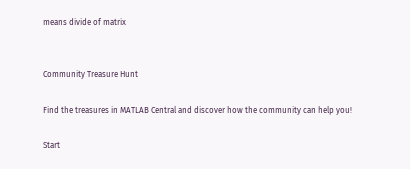means divide of matrix


Community Treasure Hunt

Find the treasures in MATLAB Central and discover how the community can help you!

Start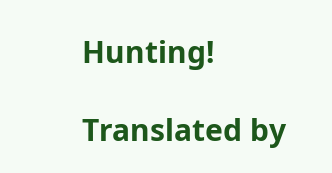Hunting!

Translated by